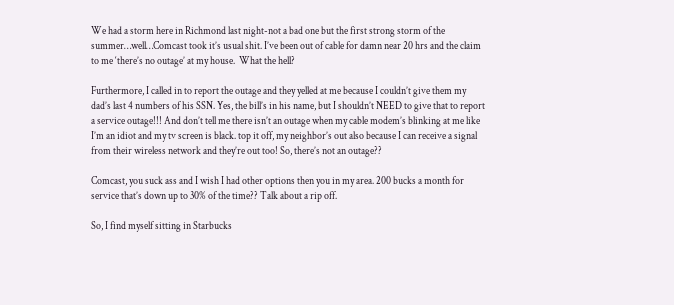We had a storm here in Richmond last night-not a bad one but the first strong storm of the summer…well…Comcast took it’s usual shit. I’ve been out of cable for damn near 20 hrs and the claim to me ‘there’s no outage’ at my house.  What the hell?

Furthermore, I called in to report the outage and they yelled at me because I couldn’t give them my dad’s last 4 numbers of his SSN. Yes, the bill’s in his name, but I shouldn’t NEED to give that to report a service outage!!! And don’t tell me there isn’t an outage when my cable modem’s blinking at me like I’m an idiot and my tv screen is black. top it off, my neighbor’s out also because I can receive a signal from their wireless network and they’re out too! So, there’s not an outage??

Comcast, you suck ass and I wish I had other options then you in my area. 200 bucks a month for service that’s down up to 30% of the time?? Talk about a rip off.

So, I find myself sitting in Starbucks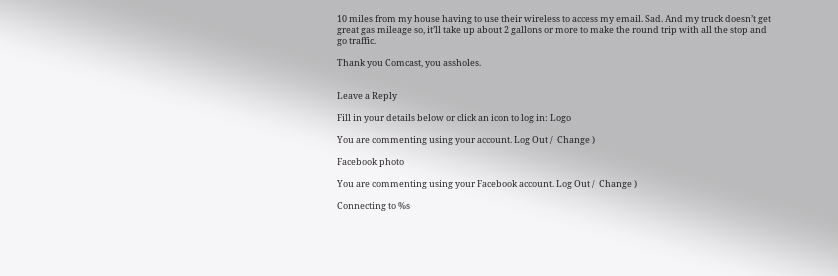10 miles from my house having to use their wireless to access my email. Sad. And my truck doesn’t get great gas mileage so, it’ll take up about 2 gallons or more to make the round trip with all the stop and go traffic.

Thank you Comcast, you assholes.


Leave a Reply

Fill in your details below or click an icon to log in: Logo

You are commenting using your account. Log Out /  Change )

Facebook photo

You are commenting using your Facebook account. Log Out /  Change )

Connecting to %s